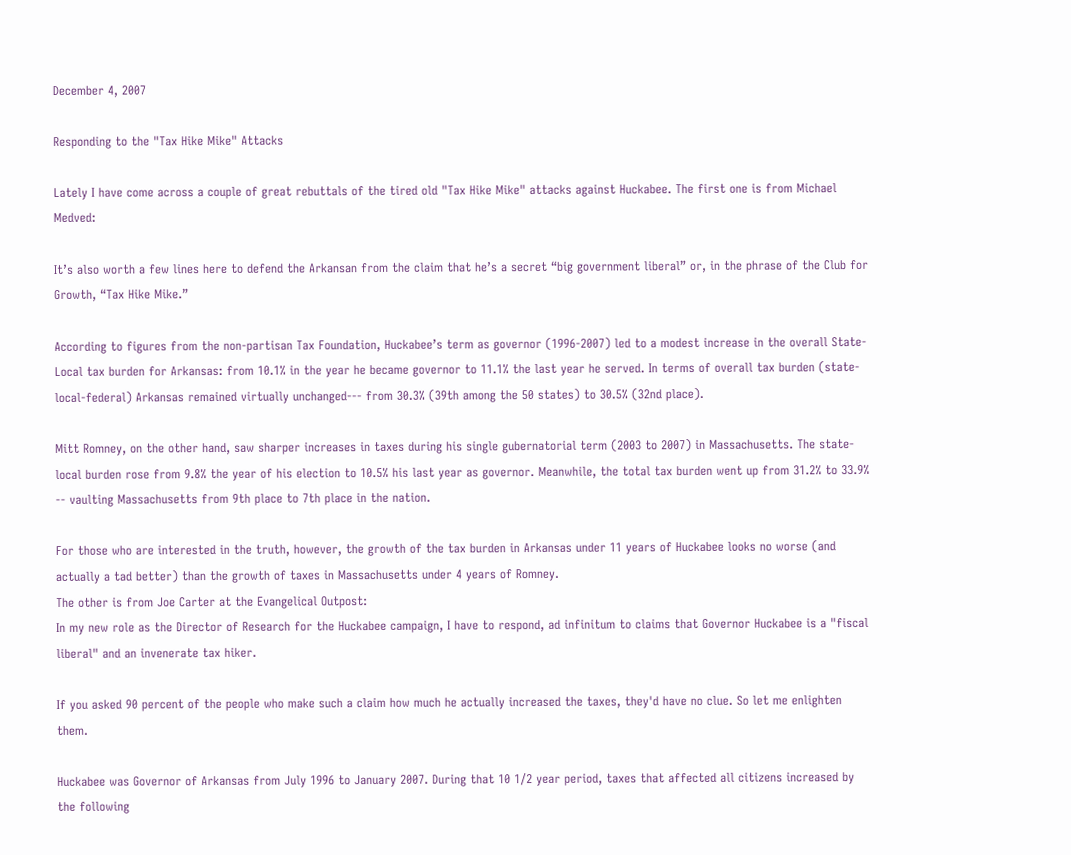December 4, 2007

Responding to the "Tax Hike Mike" Attacks

Lately I have come across a couple of great rebuttals of the tired old "Tax Hike Mike" attacks against Huckabee. The first one is from Michael Medved:

It’s also worth a few lines here to defend the Arkansan from the claim that he’s a secret “big government liberal” or, in the phrase of the Club for Growth, “Tax Hike Mike.”

According to figures from the non-partisan Tax Foundation, Huckabee’s term as governor (1996-2007) led to a modest increase in the overall State-Local tax burden for Arkansas: from 10.1% in the year he became governor to 11.1% the last year he served. In terms of overall tax burden (state-local-federal) Arkansas remained virtually unchanged--- from 30.3% (39th among the 50 states) to 30.5% (32nd place).

Mitt Romney, on the other hand, saw sharper increases in taxes during his single gubernatorial term (2003 to 2007) in Massachusetts. The state-local burden rose from 9.8% the year of his election to 10.5% his last year as governor. Meanwhile, the total tax burden went up from 31.2% to 33.9% -- vaulting Massachusetts from 9th place to 7th place in the nation.

For those who are interested in the truth, however, the growth of the tax burden in Arkansas under 11 years of Huckabee looks no worse (and actually a tad better) than the growth of taxes in Massachusetts under 4 years of Romney.
The other is from Joe Carter at the Evangelical Outpost:
In my new role as the Director of Research for the Huckabee campaign, I have to respond, ad infinitum to claims that Governor Huckabee is a "fiscal liberal" and an invenerate tax hiker.

If you asked 90 percent of the people who make such a claim how much he actually increased the taxes, they'd have no clue. So let me enlighten them.

Huckabee was Governor of Arkansas from July 1996 to January 2007. During that 10 1/2 year period, taxes that affected all citizens increased by the following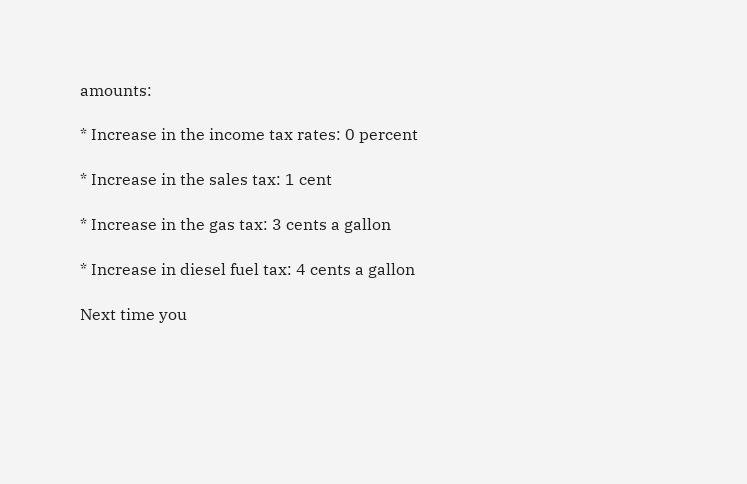amounts:

* Increase in the income tax rates: 0 percent

* Increase in the sales tax: 1 cent

* Increase in the gas tax: 3 cents a gallon

* Increase in diesel fuel tax: 4 cents a gallon

Next time you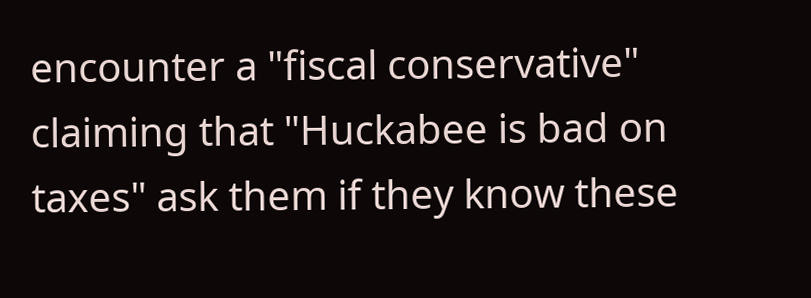encounter a "fiscal conservative" claiming that "Huckabee is bad on taxes" ask them if they know these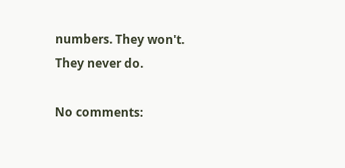numbers. They won't. They never do.

No comments: